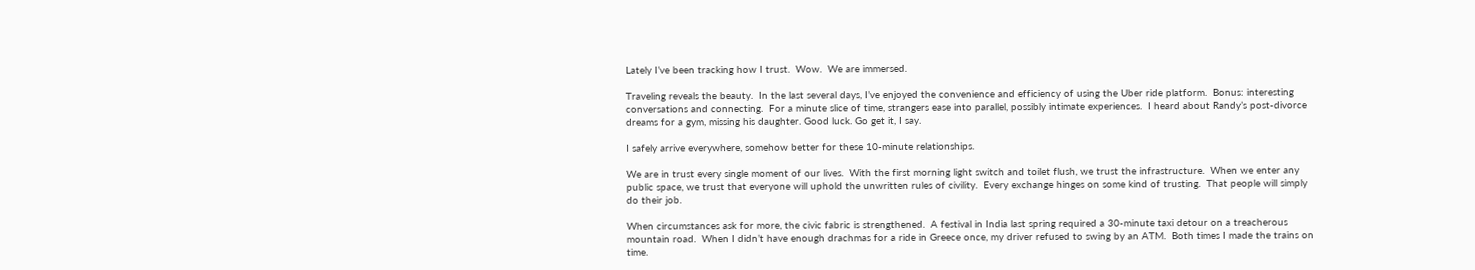Lately I’ve been tracking how I trust.  Wow.  We are immersed.

Traveling reveals the beauty.  In the last several days, I’ve enjoyed the convenience and efficiency of using the Uber ride platform.  Bonus: interesting conversations and connecting.  For a minute slice of time, strangers ease into parallel, possibly intimate experiences.  I heard about Randy’s post-divorce dreams for a gym, missing his daughter. Good luck. Go get it, I say.

I safely arrive everywhere, somehow better for these 10-minute relationships.

We are in trust every single moment of our lives.  With the first morning light switch and toilet flush, we trust the infrastructure.  When we enter any public space, we trust that everyone will uphold the unwritten rules of civility.  Every exchange hinges on some kind of trusting.  That people will simply do their job.

When circumstances ask for more, the civic fabric is strengthened.  A festival in India last spring required a 30-minute taxi detour on a treacherous mountain road.  When I didn’t have enough drachmas for a ride in Greece once, my driver refused to swing by an ATM.  Both times I made the trains on time.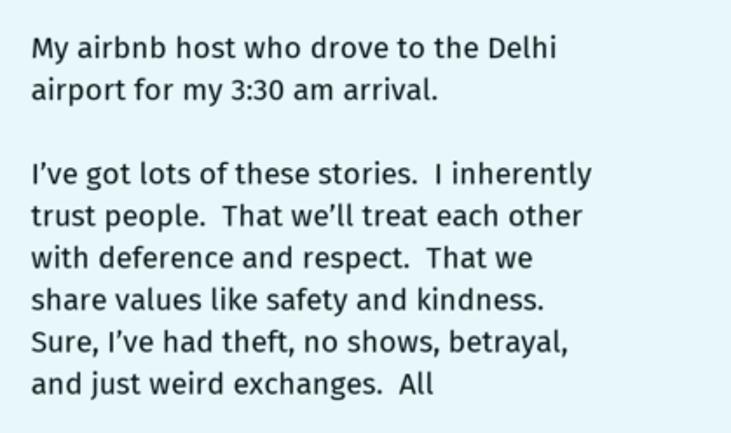My airbnb host who drove to the Delhi airport for my 3:30 am arrival.

I’ve got lots of these stories.  I inherently trust people.  That we’ll treat each other with deference and respect.  That we share values like safety and kindness.  Sure, I’ve had theft, no shows, betrayal, and just weird exchanges.  All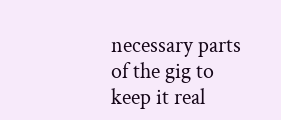necessary parts of the gig to keep it real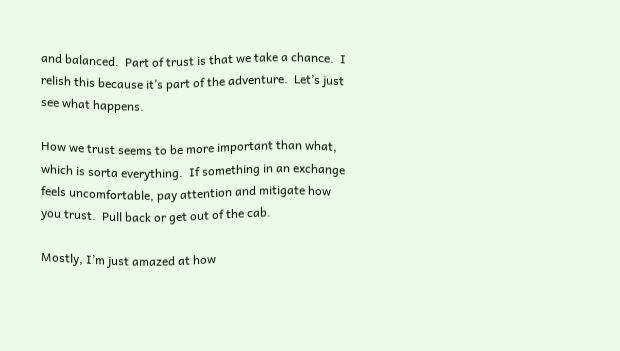and balanced.  Part of trust is that we take a chance.  I relish this because it’s part of the adventure.  Let’s just see what happens.

How we trust seems to be more important than what, which is sorta everything.  If something in an exchange feels uncomfortable, pay attention and mitigate how you trust.  Pull back or get out of the cab.

Mostly, I’m just amazed at how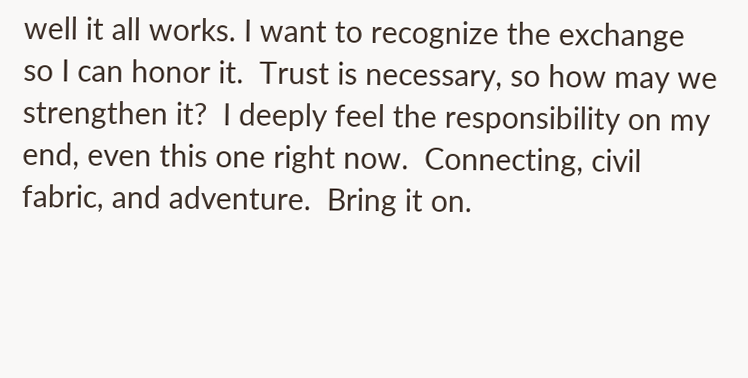well it all works. I want to recognize the exchange so I can honor it.  Trust is necessary, so how may we strengthen it?  I deeply feel the responsibility on my end, even this one right now.  Connecting, civil fabric, and adventure.  Bring it on.